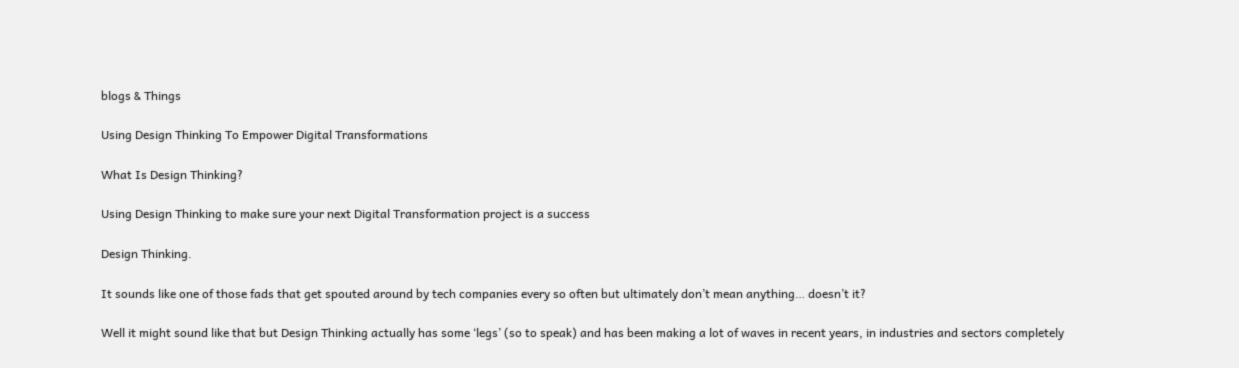blogs & Things

Using Design Thinking To Empower Digital Transformations

What Is Design Thinking?

Using Design Thinking to make sure your next Digital Transformation project is a success

Design Thinking.

It sounds like one of those fads that get spouted around by tech companies every so often but ultimately don’t mean anything… doesn’t it?

Well it might sound like that but Design Thinking actually has some ‘legs’ (so to speak) and has been making a lot of waves in recent years, in industries and sectors completely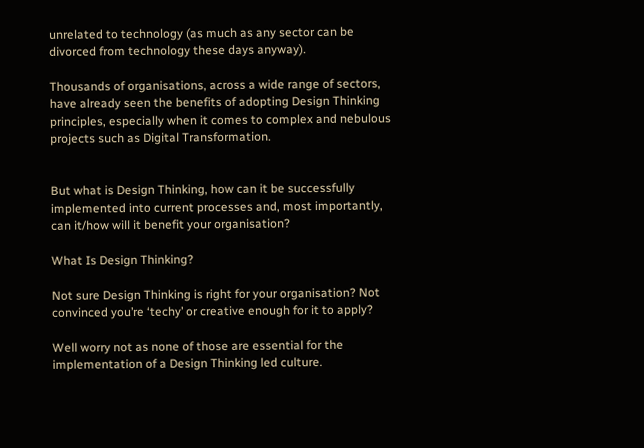unrelated to technology (as much as any sector can be divorced from technology these days anyway).

Thousands of organisations, across a wide range of sectors, have already seen the benefits of adopting Design Thinking principles, especially when it comes to complex and nebulous projects such as Digital Transformation.


But what is Design Thinking, how can it be successfully implemented into current processes and, most importantly, can it/how will it benefit your organisation?

What Is Design Thinking?

Not sure Design Thinking is right for your organisation? Not convinced you’re ‘techy’ or creative enough for it to apply?

Well worry not as none of those are essential for the implementation of a Design Thinking led culture.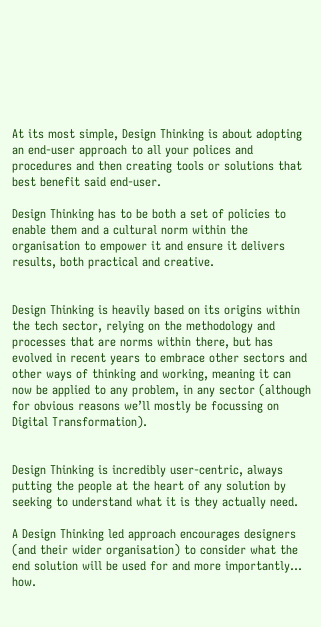At its most simple, Design Thinking is about adopting an end-user approach to all your polices and procedures and then creating tools or solutions that best benefit said end-user.

Design Thinking has to be both a set of policies to enable them and a cultural norm within the organisation to empower it and ensure it delivers results, both practical and creative.


Design Thinking is heavily based on its origins within the tech sector, relying on the methodology and processes that are norms within there, but has evolved in recent years to embrace other sectors and other ways of thinking and working, meaning it can now be applied to any problem, in any sector (although for obvious reasons we’ll mostly be focussing on Digital Transformation).


Design Thinking is incredibly user-centric, always putting the people at the heart of any solution by seeking to understand what it is they actually need.

A Design Thinking led approach encourages designers (and their wider organisation) to consider what the end solution will be used for and more importantly… how.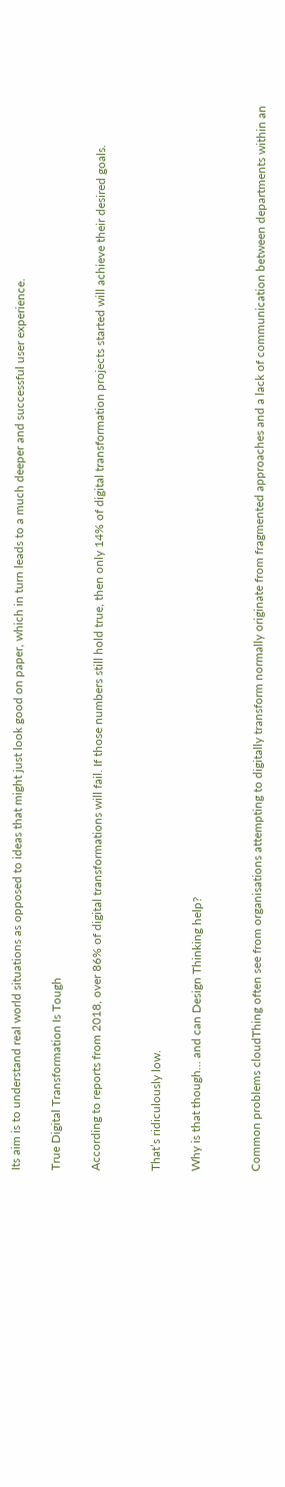Its aim is to understand real world situations as opposed to ideas that might just look good on paper, which in turn leads to a much deeper and successful user experience.

True Digital Transformation Is Tough

According to reports from 2018, over 86% of digital transformations will fail. If those numbers still hold true, then only 14% of digital transformation projects started will achieve their desired goals.


That’s ridiculously low.

Why is that though… and can Design Thinking help?


Common problems cloudThing often see from organisations attempting to digitally transform normally originate from fragmented approaches and a lack of communication between departments within an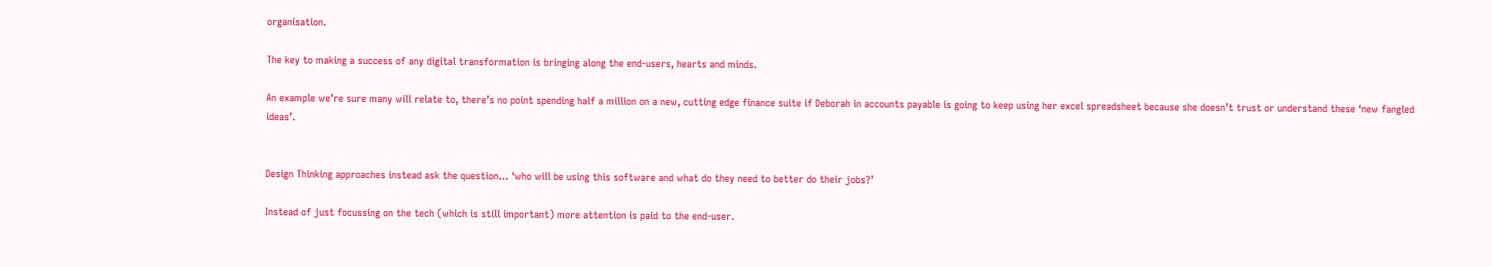organisation.

The key to making a success of any digital transformation is bringing along the end-users, hearts and minds.

An example we’re sure many will relate to, there’s no point spending half a million on a new, cutting edge finance suite if Deborah in accounts payable is going to keep using her excel spreadsheet because she doesn’t trust or understand these ‘new fangled ideas’.


Design Thinking approaches instead ask the question… ‘who will be using this software and what do they need to better do their jobs?’

Instead of just focussing on the tech (which is still important) more attention is paid to the end-user.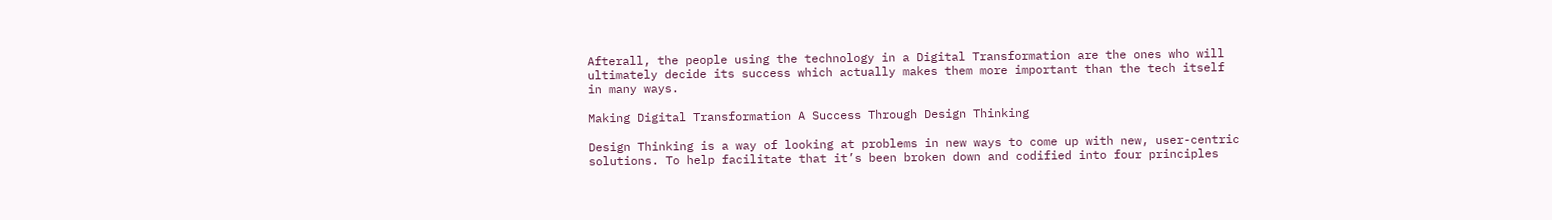Afterall, the people using the technology in a Digital Transformation are the ones who will ultimately decide its success which actually makes them more important than the tech itself in many ways.

Making Digital Transformation A Success Through Design Thinking

Design Thinking is a way of looking at problems in new ways to come up with new, user-centric solutions. To help facilitate that it’s been broken down and codified into four principles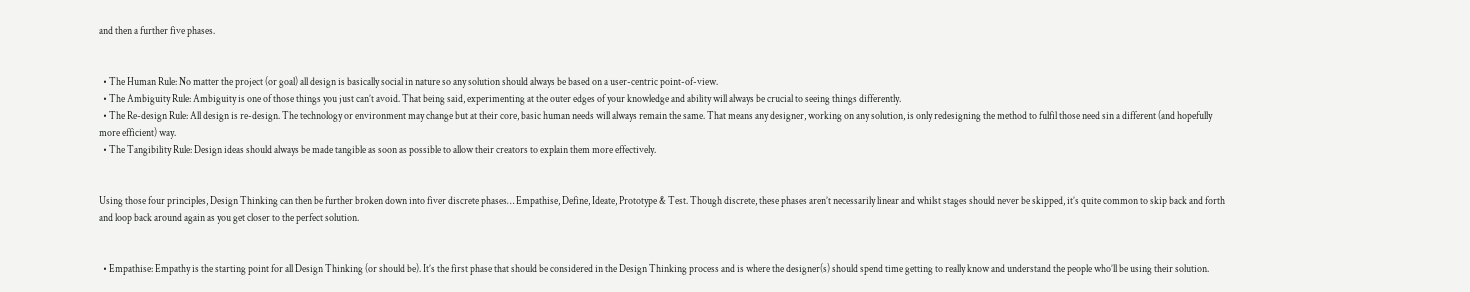and then a further five phases.


  • The Human Rule: No matter the project (or goal) all design is basically social in nature so any solution should always be based on a user-centric point-of-view.
  • The Ambiguity Rule: Ambiguity is one of those things you just can’t avoid. That being said, experimenting at the outer edges of your knowledge and ability will always be crucial to seeing things differently.
  • The Re-design Rule: All design is re-design. The technology or environment may change but at their core, basic human needs will always remain the same. That means any designer, working on any solution, is only redesigning the method to fulfil those need sin a different (and hopefully more efficient) way.
  • The Tangibility Rule: Design ideas should always be made tangible as soon as possible to allow their creators to explain them more effectively.


Using those four principles, Design Thinking can then be further broken down into fiver discrete phases… Empathise, Define, Ideate, Prototype & Test. Though discrete, these phases aren’t necessarily linear and whilst stages should never be skipped, it’s quite common to skip back and forth and loop back around again as you get closer to the perfect solution.


  • Empathise: Empathy is the starting point for all Design Thinking (or should be). It’s the first phase that should be considered in the Design Thinking process and is where the designer(s) should spend time getting to really know and understand the people who’ll be using their solution.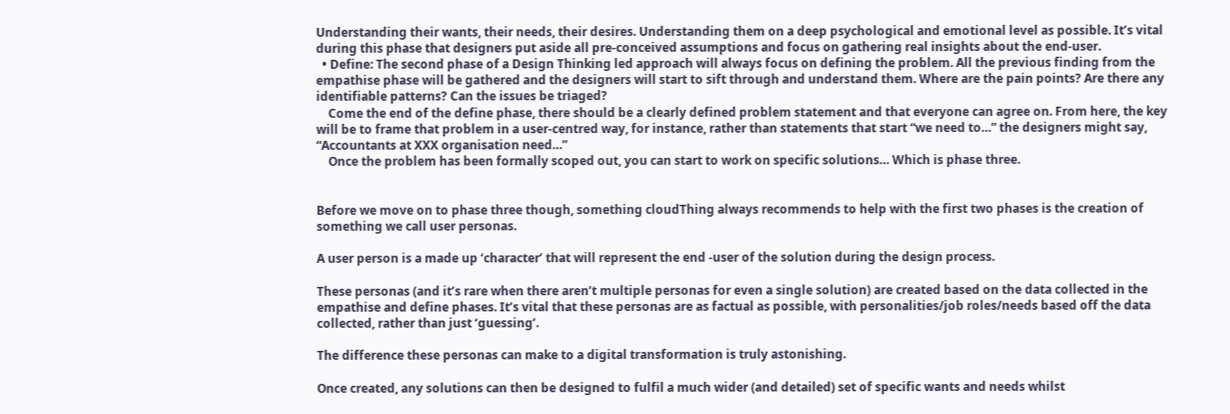Understanding their wants, their needs, their desires. Understanding them on a deep psychological and emotional level as possible. It’s vital during this phase that designers put aside all pre-conceived assumptions and focus on gathering real insights about the end-user.
  • Define: The second phase of a Design Thinking led approach will always focus on defining the problem. All the previous finding from the empathise phase will be gathered and the designers will start to sift through and understand them. Where are the pain points? Are there any identifiable patterns? Can the issues be triaged?
    Come the end of the define phase, there should be a clearly defined problem statement and that everyone can agree on. From here, the key will be to frame that problem in a user-centred way, for instance, rather than statements that start “we need to…” the designers might say, “Accountants at XXX organisation need…”
    Once the problem has been formally scoped out, you can start to work on specific solutions… Which is phase three.


Before we move on to phase three though, something cloudThing always recommends to help with the first two phases is the creation of something we call user personas.

A user person is a made up ‘character’ that will represent the end -user of the solution during the design process.

These personas (and it’s rare when there aren’t multiple personas for even a single solution) are created based on the data collected in the empathise and define phases. It’s vital that these personas are as factual as possible, with personalities/job roles/needs based off the data collected, rather than just ‘guessing’.

The difference these personas can make to a digital transformation is truly astonishing.

Once created, any solutions can then be designed to fulfil a much wider (and detailed) set of specific wants and needs whilst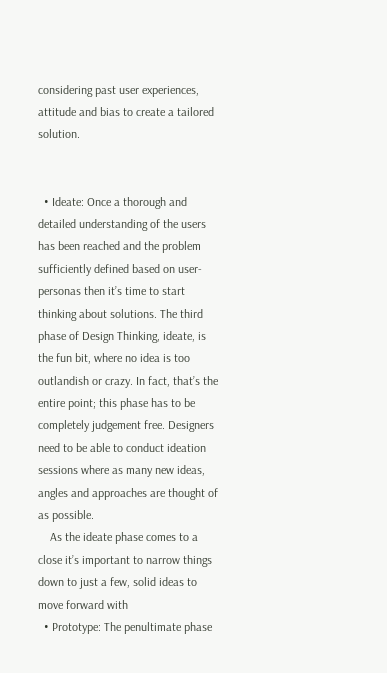considering past user experiences, attitude and bias to create a tailored solution.


  • Ideate: Once a thorough and detailed understanding of the users has been reached and the problem sufficiently defined based on user-personas then it’s time to start thinking about solutions. The third phase of Design Thinking, ideate, is the fun bit, where no idea is too outlandish or crazy. In fact, that’s the entire point; this phase has to be completely judgement free. Designers need to be able to conduct ideation sessions where as many new ideas, angles and approaches are thought of as possible.
    As the ideate phase comes to a close it’s important to narrow things down to just a few, solid ideas to move forward with
  • Prototype: The penultimate phase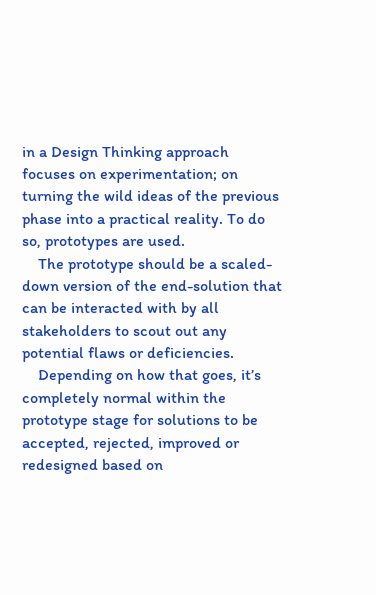in a Design Thinking approach focuses on experimentation; on turning the wild ideas of the previous phase into a practical reality. To do so, prototypes are used.
    The prototype should be a scaled-down version of the end-solution that can be interacted with by all stakeholders to scout out any potential flaws or deficiencies.
    Depending on how that goes, it’s completely normal within the prototype stage for solutions to be accepted, rejected, improved or redesigned based on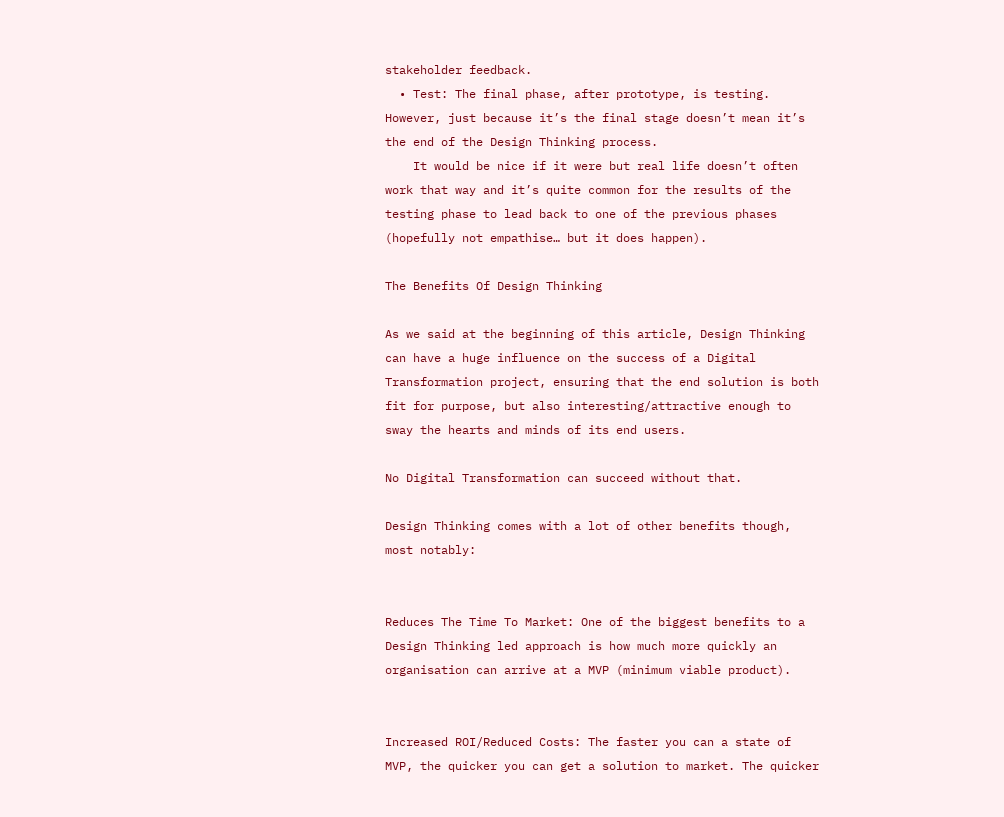stakeholder feedback.
  • Test: The final phase, after prototype, is testing. However, just because it’s the final stage doesn’t mean it’s the end of the Design Thinking process.
    It would be nice if it were but real life doesn’t often work that way and it’s quite common for the results of the testing phase to lead back to one of the previous phases (hopefully not empathise… but it does happen).

The Benefits Of Design Thinking

As we said at the beginning of this article, Design Thinking can have a huge influence on the success of a Digital Transformation project, ensuring that the end solution is both fit for purpose, but also interesting/attractive enough to sway the hearts and minds of its end users.

No Digital Transformation can succeed without that.

Design Thinking comes with a lot of other benefits though, most notably:


Reduces The Time To Market: One of the biggest benefits to a Design Thinking led approach is how much more quickly an organisation can arrive at a MVP (minimum viable product).


Increased ROI/Reduced Costs: The faster you can a state of MVP, the quicker you can get a solution to market. The quicker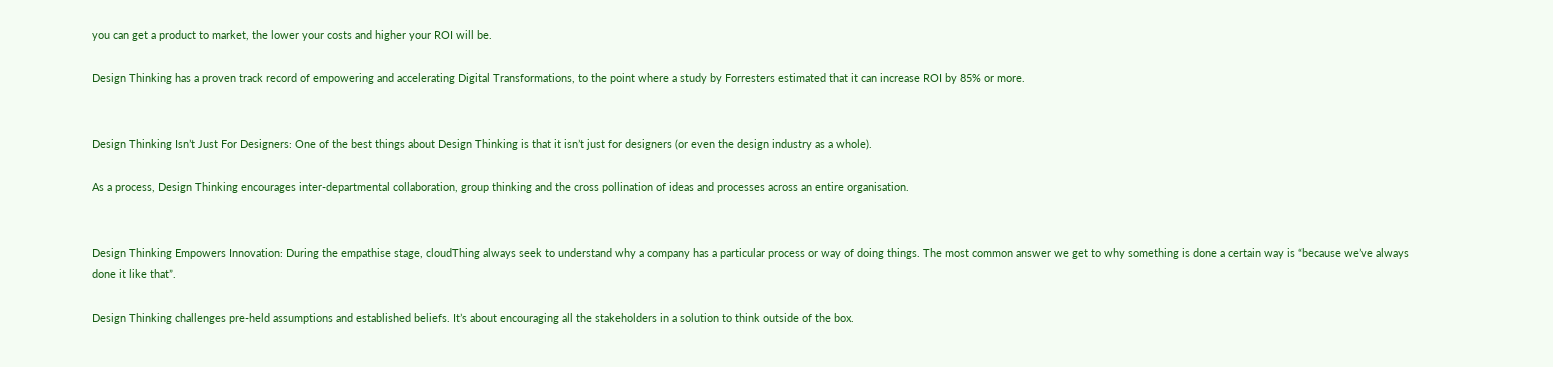you can get a product to market, the lower your costs and higher your ROI will be.

Design Thinking has a proven track record of empowering and accelerating Digital Transformations, to the point where a study by Forresters estimated that it can increase ROI by 85% or more.


Design Thinking Isn’t Just For Designers: One of the best things about Design Thinking is that it isn’t just for designers (or even the design industry as a whole).

As a process, Design Thinking encourages inter-departmental collaboration, group thinking and the cross pollination of ideas and processes across an entire organisation.


Design Thinking Empowers Innovation: During the empathise stage, cloudThing always seek to understand why a company has a particular process or way of doing things. The most common answer we get to why something is done a certain way is “because we’ve always done it like that”.

Design Thinking challenges pre-held assumptions and established beliefs. It’s about encouraging all the stakeholders in a solution to think outside of the box.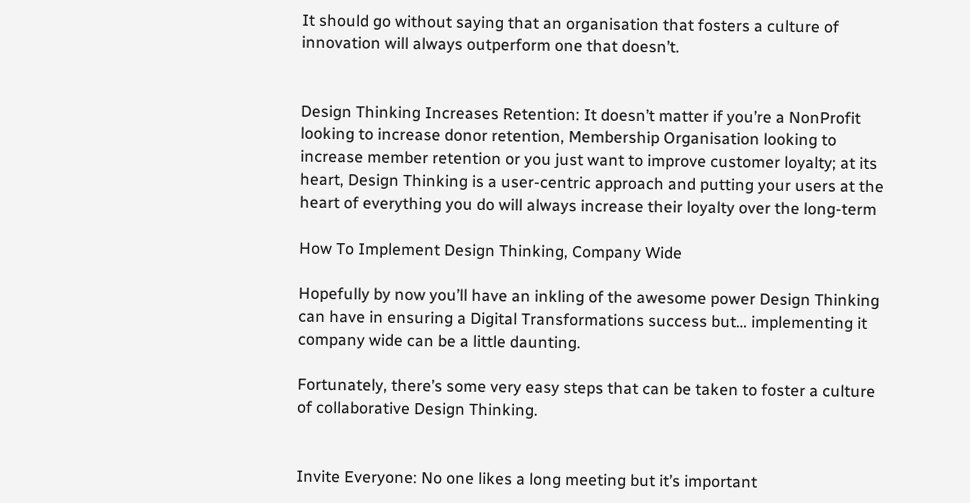It should go without saying that an organisation that fosters a culture of innovation will always outperform one that doesn’t.


Design Thinking Increases Retention: It doesn’t matter if you’re a NonProfit looking to increase donor retention, Membership Organisation looking to increase member retention or you just want to improve customer loyalty; at its heart, Design Thinking is a user-centric approach and putting your users at the heart of everything you do will always increase their loyalty over the long-term

How To Implement Design Thinking, Company Wide

Hopefully by now you’ll have an inkling of the awesome power Design Thinking can have in ensuring a Digital Transformations success but… implementing it company wide can be a little daunting.

Fortunately, there’s some very easy steps that can be taken to foster a culture of collaborative Design Thinking.


Invite Everyone: No one likes a long meeting but it’s important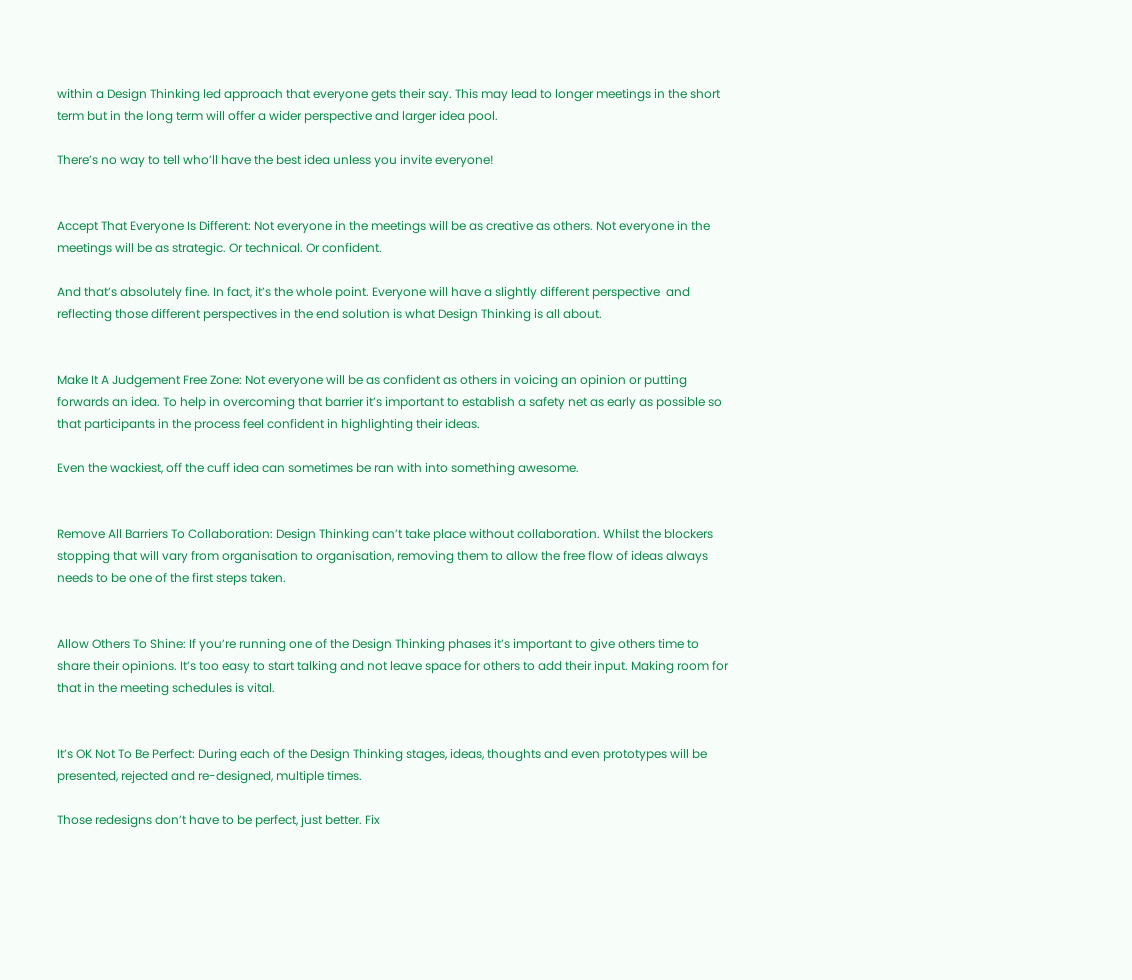within a Design Thinking led approach that everyone gets their say. This may lead to longer meetings in the short term but in the long term will offer a wider perspective and larger idea pool.

There’s no way to tell who’ll have the best idea unless you invite everyone!


Accept That Everyone Is Different: Not everyone in the meetings will be as creative as others. Not everyone in the meetings will be as strategic. Or technical. Or confident.

And that’s absolutely fine. In fact, it’s the whole point. Everyone will have a slightly different perspective  and reflecting those different perspectives in the end solution is what Design Thinking is all about.


Make It A Judgement Free Zone: Not everyone will be as confident as others in voicing an opinion or putting forwards an idea. To help in overcoming that barrier it’s important to establish a safety net as early as possible so that participants in the process feel confident in highlighting their ideas.

Even the wackiest, off the cuff idea can sometimes be ran with into something awesome.


Remove All Barriers To Collaboration: Design Thinking can’t take place without collaboration. Whilst the blockers stopping that will vary from organisation to organisation, removing them to allow the free flow of ideas always needs to be one of the first steps taken.


Allow Others To Shine: If you’re running one of the Design Thinking phases it’s important to give others time to share their opinions. It’s too easy to start talking and not leave space for others to add their input. Making room for that in the meeting schedules is vital.


It’s OK Not To Be Perfect: During each of the Design Thinking stages, ideas, thoughts and even prototypes will be presented, rejected and re-designed, multiple times.

Those redesigns don’t have to be perfect, just better. Fix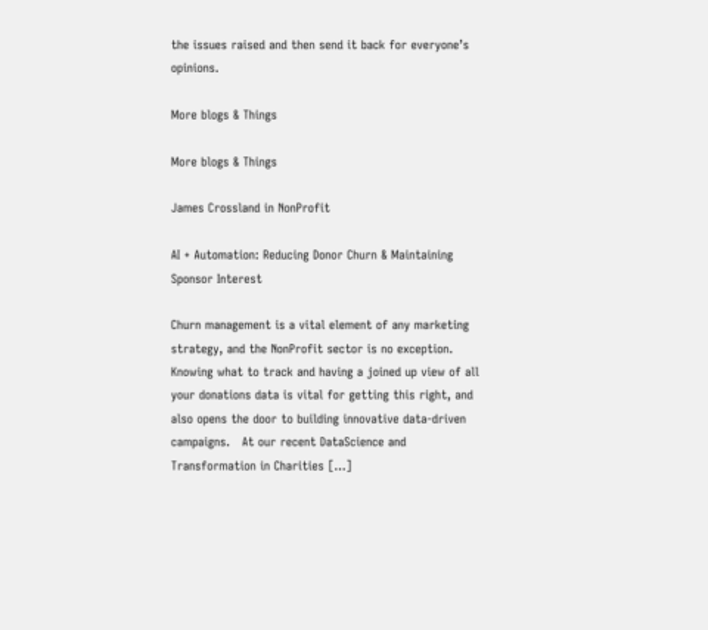the issues raised and then send it back for everyone’s opinions.

More blogs & Things

More blogs & Things

James Crossland in NonProfit

AI + Automation: Reducing Donor Churn & Maintaining Sponsor Interest

Churn management is a vital element of any marketing strategy, and the NonProfit sector is no exception. Knowing what to track and having a joined up view of all your donations data is vital for getting this right, and also opens the door to building innovative data-driven campaigns.   At our recent DataScience and Transformation in Charities […]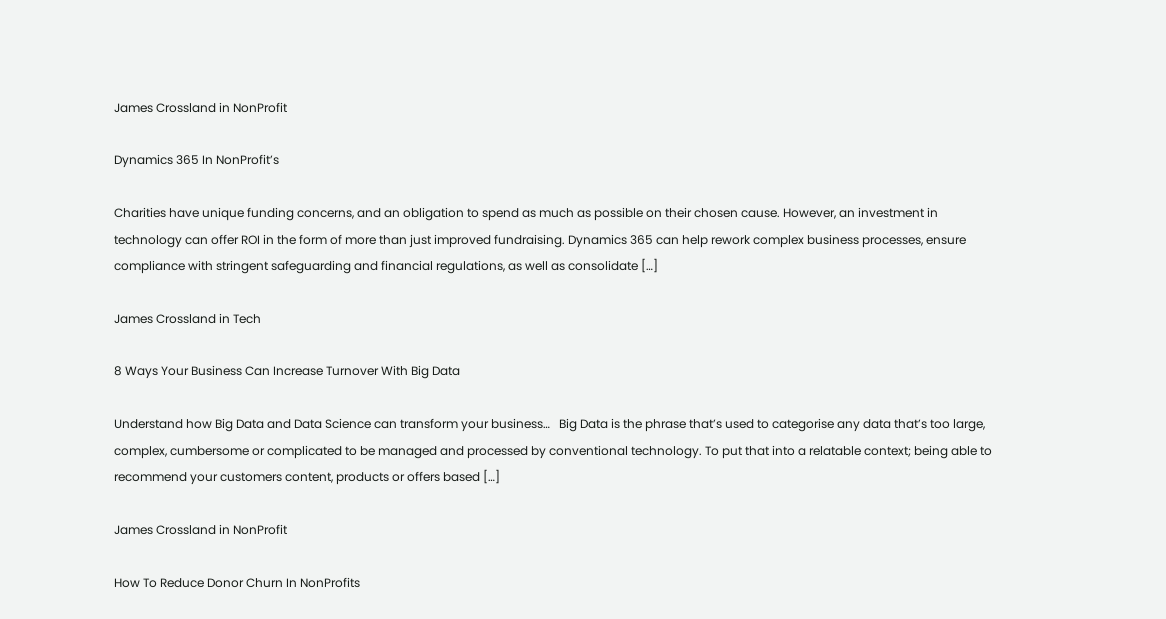James Crossland in NonProfit

Dynamics 365 In NonProfit’s

Charities have unique funding concerns, and an obligation to spend as much as possible on their chosen cause. However, an investment in technology can offer ROI in the form of more than just improved fundraising. Dynamics 365 can help rework complex business processes, ensure compliance with stringent safeguarding and financial regulations, as well as consolidate […]

James Crossland in Tech

8 Ways Your Business Can Increase Turnover With Big Data

Understand how Big Data and Data Science can transform your business…   Big Data is the phrase that’s used to categorise any data that’s too large, complex, cumbersome or complicated to be managed and processed by conventional technology. To put that into a relatable context; being able to recommend your customers content, products or offers based […]

James Crossland in NonProfit

How To Reduce Donor Churn In NonProfits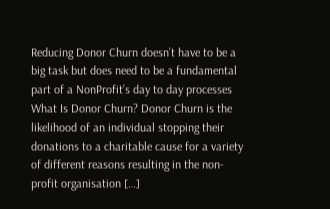Reducing Donor Churn doesn’t have to be a big task but does need to be a fundamental part of a NonProfit’s day to day processes   What Is Donor Churn? Donor Churn is the likelihood of an individual stopping their donations to a charitable cause for a variety of different reasons resulting in the non-profit organisation […]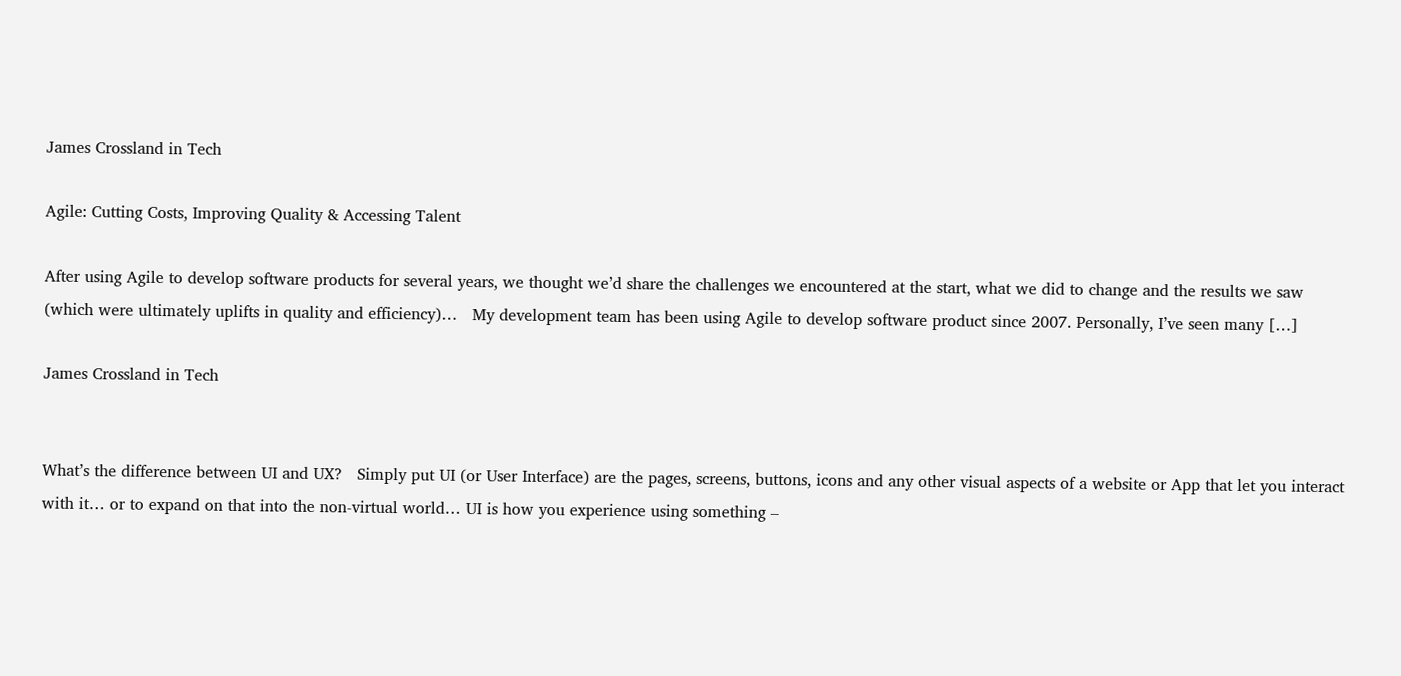James Crossland in Tech

Agile: Cutting Costs, Improving Quality & Accessing Talent

After using Agile to develop software products for several years, we thought we’d share the challenges we encountered at the start, what we did to change and the results we saw (which were ultimately uplifts in quality and efficiency)…   My development team has been using Agile to develop software product since 2007. Personally, I’ve seen many […]

James Crossland in Tech


What’s the difference between UI and UX?   Simply put UI (or User Interface) are the pages, screens, buttons, icons and any other visual aspects of a website or App that let you interact with it… or to expand on that into the non-virtual world… UI is how you experience using something –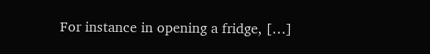For instance in opening a fridge, […]